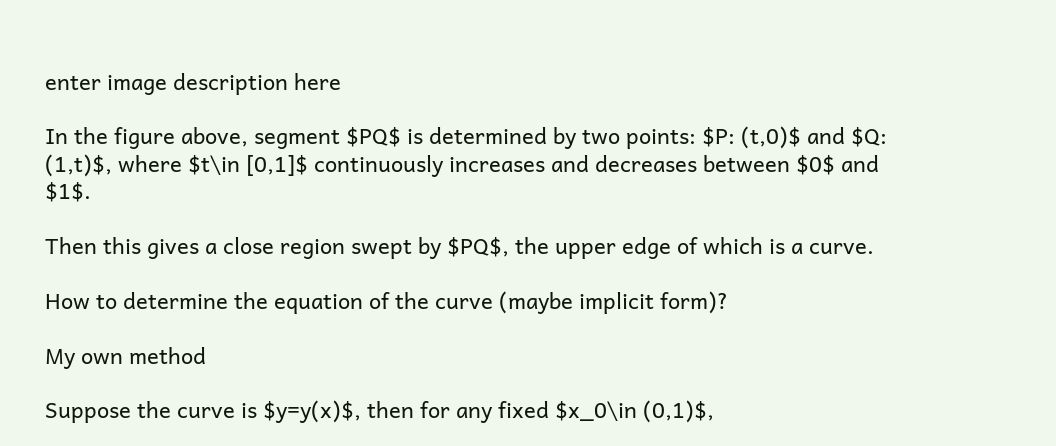enter image description here

In the figure above, segment $PQ$ is determined by two points: $P: (t,0)$ and $Q: (1,t)$, where $t\in [0,1]$ continuously increases and decreases between $0$ and $1$.

Then this gives a close region swept by $PQ$, the upper edge of which is a curve.

How to determine the equation of the curve (maybe implicit form)?

My own method

Suppose the curve is $y=y(x)$, then for any fixed $x_0\in (0,1)$,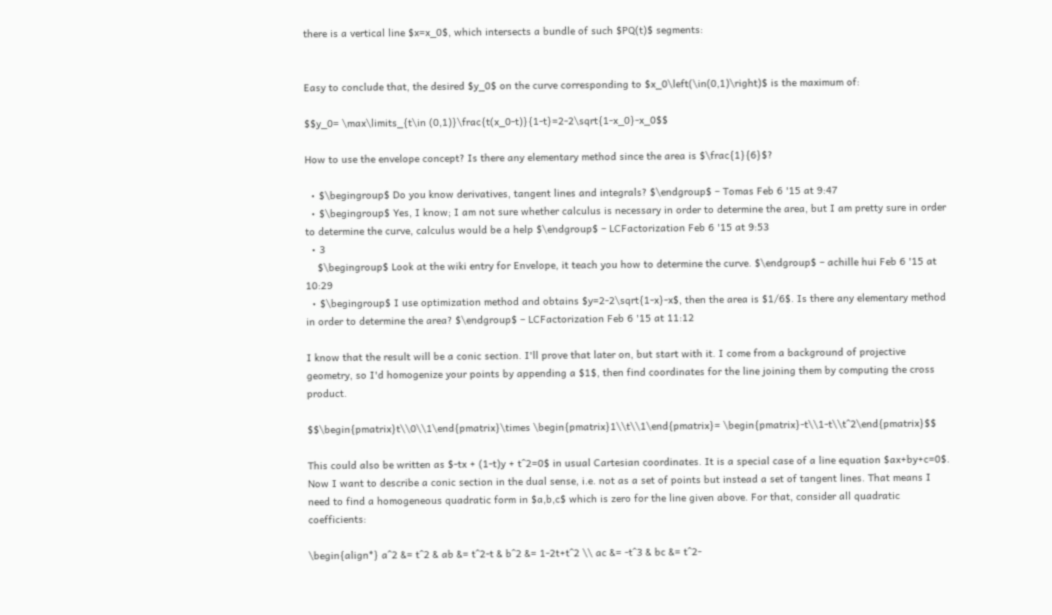there is a vertical line $x=x_0$, which intersects a bundle of such $PQ(t)$ segments:


Easy to conclude that, the desired $y_0$ on the curve corresponding to $x_0\left(\in(0,1)\right)$ is the maximum of:

$$y_0= \max\limits_{t\in (0,1)}\frac{t(x_0-t)}{1-t}=2-2\sqrt{1-x_0}-x_0$$

How to use the envelope concept? Is there any elementary method since the area is $\frac{1}{6}$?

  • $\begingroup$ Do you know derivatives, tangent lines and integrals? $\endgroup$ – Tomas Feb 6 '15 at 9:47
  • $\begingroup$ Yes, I know; I am not sure whether calculus is necessary in order to determine the area, but I am pretty sure in order to determine the curve, calculus would be a help $\endgroup$ – LCFactorization Feb 6 '15 at 9:53
  • 3
    $\begingroup$ Look at the wiki entry for Envelope, it teach you how to determine the curve. $\endgroup$ – achille hui Feb 6 '15 at 10:29
  • $\begingroup$ I use optimization method and obtains $y=2-2\sqrt{1-x}-x$, then the area is $1/6$. Is there any elementary method in order to determine the area? $\endgroup$ – LCFactorization Feb 6 '15 at 11:12

I know that the result will be a conic section. I'll prove that later on, but start with it. I come from a background of projective geometry, so I'd homogenize your points by appending a $1$, then find coordinates for the line joining them by computing the cross product.

$$\begin{pmatrix}t\\0\\1\end{pmatrix}\times \begin{pmatrix}1\\t\\1\end{pmatrix}= \begin{pmatrix}-t\\1-t\\t^2\end{pmatrix}$$

This could also be written as $-tx + (1-t)y + t^2=0$ in usual Cartesian coordinates. It is a special case of a line equation $ax+by+c=0$. Now I want to describe a conic section in the dual sense, i.e. not as a set of points but instead a set of tangent lines. That means I need to find a homogeneous quadratic form in $a,b,c$ which is zero for the line given above. For that, consider all quadratic coefficients:

\begin{align*} a^2 &= t^2 & ab &= t^2-t & b^2 &= 1-2t+t^2 \\ ac &= -t^3 & bc &= t^2-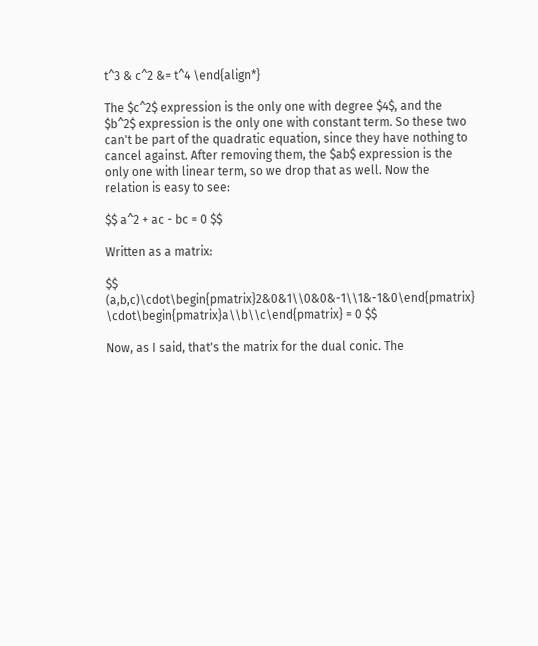t^3 & c^2 &= t^4 \end{align*}

The $c^2$ expression is the only one with degree $4$, and the $b^2$ expression is the only one with constant term. So these two can't be part of the quadratic equation, since they have nothing to cancel against. After removing them, the $ab$ expression is the only one with linear term, so we drop that as well. Now the relation is easy to see:

$$ a^2 + ac - bc = 0 $$

Written as a matrix:

$$ (a,b,c)\cdot\begin{pmatrix}2&0&1\\0&0&-1\\1&-1&0\end{pmatrix} \cdot\begin{pmatrix}a\\b\\c\end{pmatrix} = 0 $$

Now, as I said, that's the matrix for the dual conic. The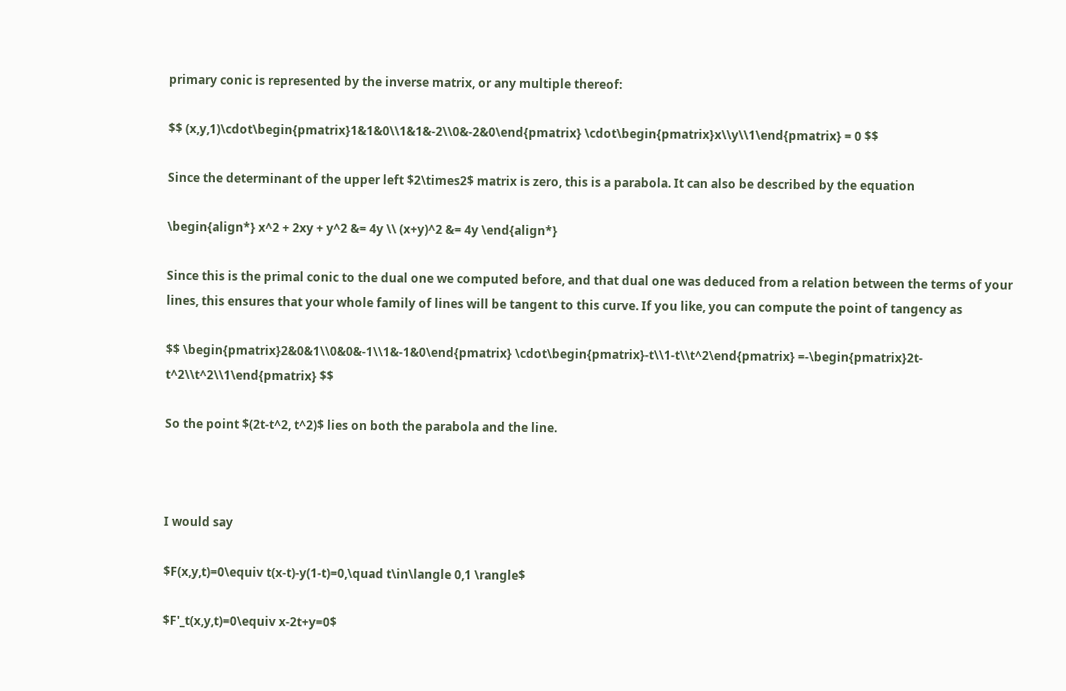primary conic is represented by the inverse matrix, or any multiple thereof:

$$ (x,y,1)\cdot\begin{pmatrix}1&1&0\\1&1&-2\\0&-2&0\end{pmatrix} \cdot\begin{pmatrix}x\\y\\1\end{pmatrix} = 0 $$

Since the determinant of the upper left $2\times2$ matrix is zero, this is a parabola. It can also be described by the equation

\begin{align*} x^2 + 2xy + y^2 &= 4y \\ (x+y)^2 &= 4y \end{align*}

Since this is the primal conic to the dual one we computed before, and that dual one was deduced from a relation between the terms of your lines, this ensures that your whole family of lines will be tangent to this curve. If you like, you can compute the point of tangency as

$$ \begin{pmatrix}2&0&1\\0&0&-1\\1&-1&0\end{pmatrix} \cdot\begin{pmatrix}-t\\1-t\\t^2\end{pmatrix} =-\begin{pmatrix}2t-t^2\\t^2\\1\end{pmatrix} $$

So the point $(2t-t^2, t^2)$ lies on both the parabola and the line.



I would say

$F(x,y,t)=0\equiv t(x-t)-y(1-t)=0,\quad t\in\langle 0,1 \rangle$

$F'_t(x,y,t)=0\equiv x-2t+y=0$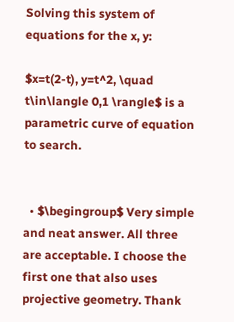Solving this system of equations for the x, y:

$x=t(2-t), y=t^2, \quad t\in\langle 0,1 \rangle$ is a parametric curve of equation to search.


  • $\begingroup$ Very simple and neat answer. All three are acceptable. I choose the first one that also uses projective geometry. Thank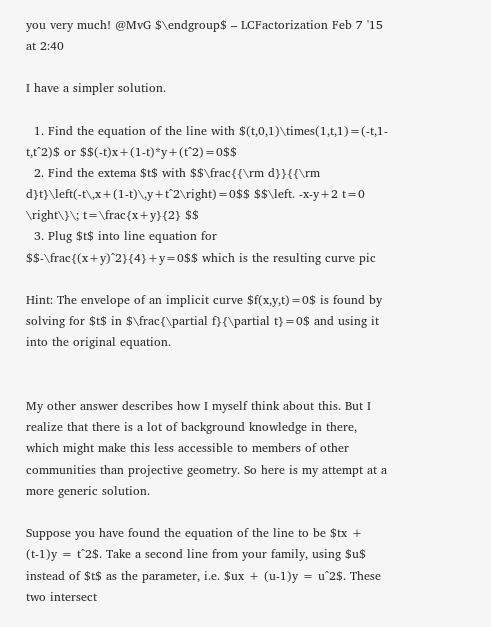you very much! @MvG $\endgroup$ – LCFactorization Feb 7 '15 at 2:40

I have a simpler solution.

  1. Find the equation of the line with $(t,0,1)\times(1,t,1)=(-t,1-t,t^2)$ or $$(-t)x+(1-t)*y+(t^2)=0$$
  2. Find the extema $t$ with $$\frac{{\rm d}}{{\rm d}t}\left(-t\,x+(1-t)\,y+t^2\right)=0$$ $$\left. -x-y+2 t=0 \right\}\; t=\frac{x+y}{2} $$
  3. Plug $t$ into line equation for $$-\frac{(x+y)^2}{4}+y=0$$ which is the resulting curve pic

Hint: The envelope of an implicit curve $f(x,y,t)=0$ is found by solving for $t$ in $\frac{\partial f}{\partial t}=0$ and using it into the original equation.


My other answer describes how I myself think about this. But I realize that there is a lot of background knowledge in there, which might make this less accessible to members of other communities than projective geometry. So here is my attempt at a more generic solution.

Suppose you have found the equation of the line to be $tx + (t-1)y = t^2$. Take a second line from your family, using $u$ instead of $t$ as the parameter, i.e. $ux + (u-1)y = u^2$. These two intersect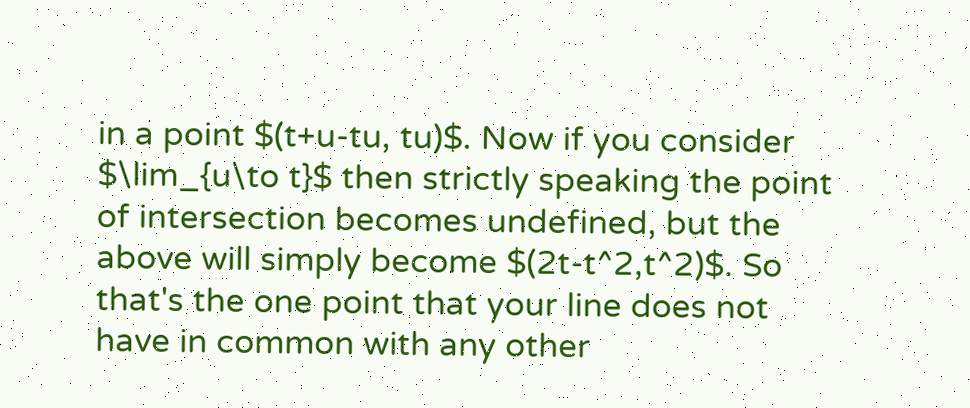in a point $(t+u-tu, tu)$. Now if you consider $\lim_{u\to t}$ then strictly speaking the point of intersection becomes undefined, but the above will simply become $(2t-t^2,t^2)$. So that's the one point that your line does not have in common with any other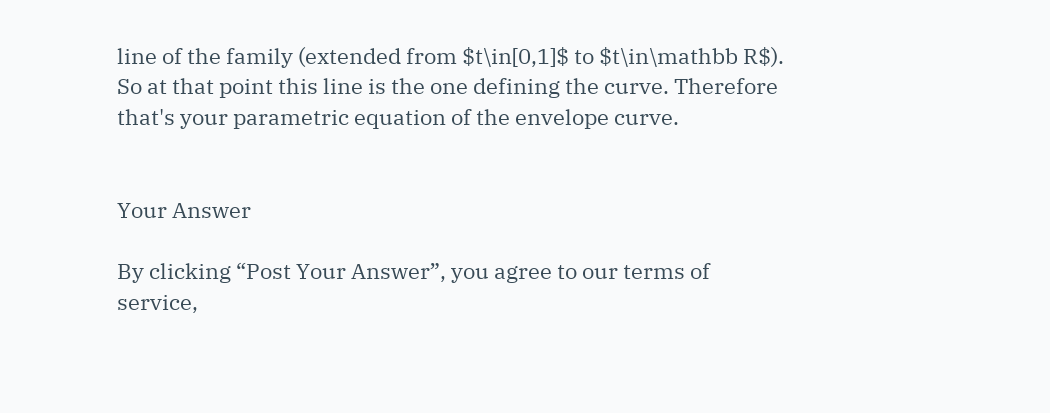line of the family (extended from $t\in[0,1]$ to $t\in\mathbb R$). So at that point this line is the one defining the curve. Therefore that's your parametric equation of the envelope curve.


Your Answer

By clicking “Post Your Answer”, you agree to our terms of service,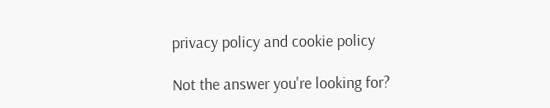privacy policy and cookie policy

Not the answer you're looking for?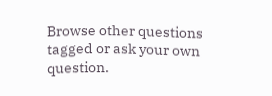Browse other questions tagged or ask your own question.